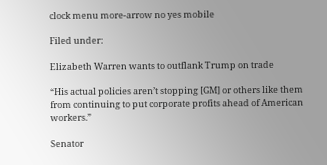clock menu more-arrow no yes mobile

Filed under:

Elizabeth Warren wants to outflank Trump on trade

“His actual policies aren’t stopping [GM] or others like them from continuing to put corporate profits ahead of American workers.”

Senator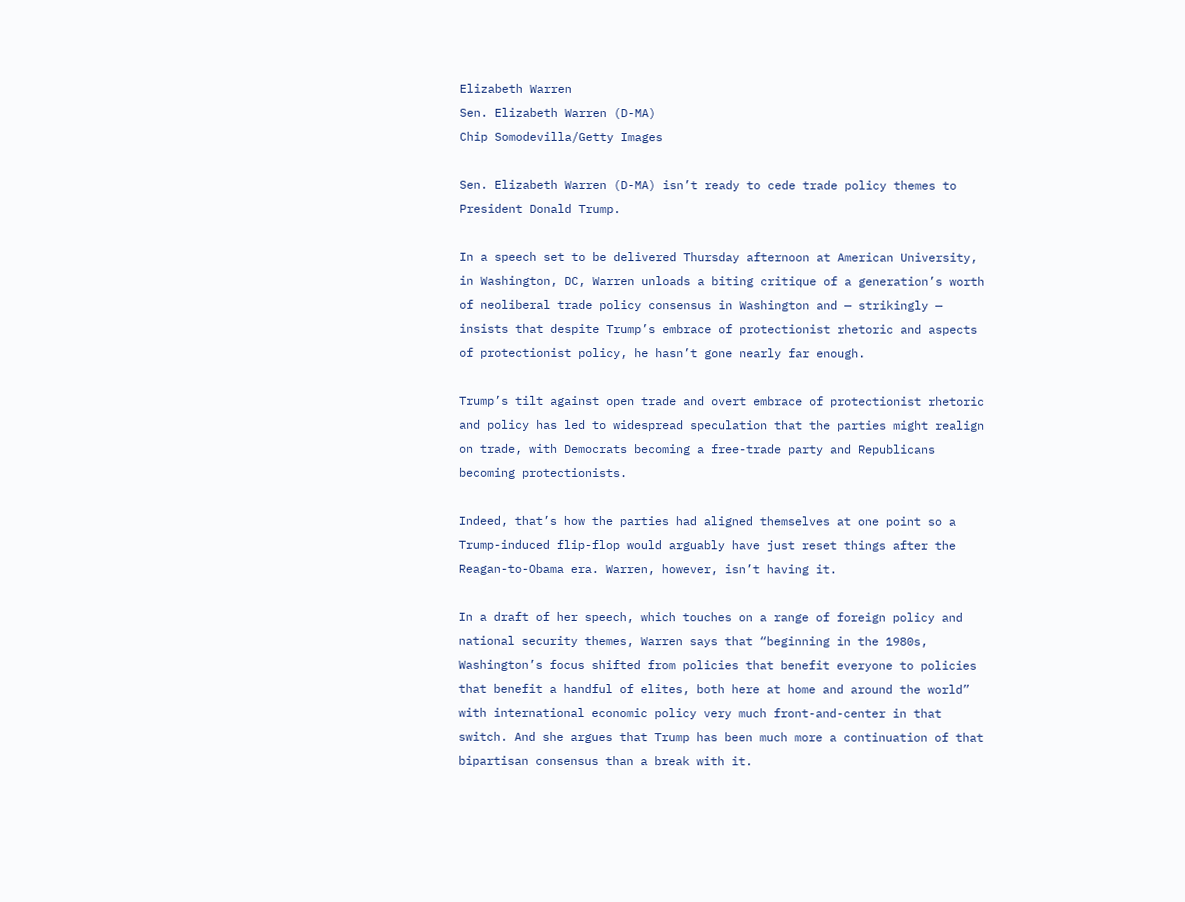Elizabeth Warren
Sen. Elizabeth Warren (D-MA)
Chip Somodevilla/Getty Images

Sen. Elizabeth Warren (D-MA) isn’t ready to cede trade policy themes to President Donald Trump.

In a speech set to be delivered Thursday afternoon at American University, in Washington, DC, Warren unloads a biting critique of a generation’s worth of neoliberal trade policy consensus in Washington and — strikingly — insists that despite Trump’s embrace of protectionist rhetoric and aspects of protectionist policy, he hasn’t gone nearly far enough.

Trump’s tilt against open trade and overt embrace of protectionist rhetoric and policy has led to widespread speculation that the parties might realign on trade, with Democrats becoming a free-trade party and Republicans becoming protectionists.

Indeed, that’s how the parties had aligned themselves at one point so a Trump-induced flip-flop would arguably have just reset things after the Reagan-to-Obama era. Warren, however, isn’t having it.

In a draft of her speech, which touches on a range of foreign policy and national security themes, Warren says that “beginning in the 1980s, Washington’s focus shifted from policies that benefit everyone to policies that benefit a handful of elites, both here at home and around the world” with international economic policy very much front-and-center in that switch. And she argues that Trump has been much more a continuation of that bipartisan consensus than a break with it.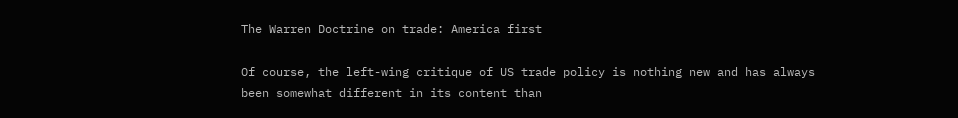The Warren Doctrine on trade: America first

Of course, the left-wing critique of US trade policy is nothing new and has always been somewhat different in its content than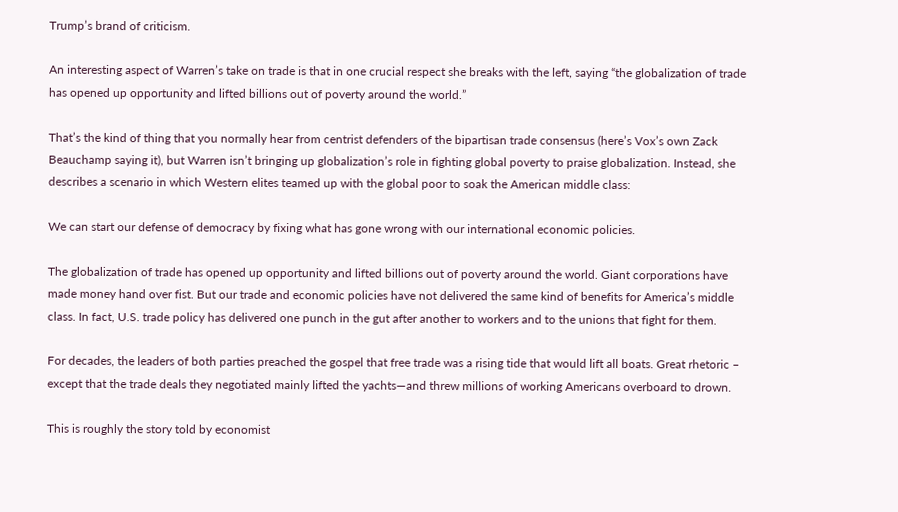Trump’s brand of criticism.

An interesting aspect of Warren’s take on trade is that in one crucial respect she breaks with the left, saying “the globalization of trade has opened up opportunity and lifted billions out of poverty around the world.”

That’s the kind of thing that you normally hear from centrist defenders of the bipartisan trade consensus (here’s Vox’s own Zack Beauchamp saying it), but Warren isn’t bringing up globalization’s role in fighting global poverty to praise globalization. Instead, she describes a scenario in which Western elites teamed up with the global poor to soak the American middle class:

We can start our defense of democracy by fixing what has gone wrong with our international economic policies.

The globalization of trade has opened up opportunity and lifted billions out of poverty around the world. Giant corporations have made money hand over fist. But our trade and economic policies have not delivered the same kind of benefits for America’s middle class. In fact, U.S. trade policy has delivered one punch in the gut after another to workers and to the unions that fight for them.

For decades, the leaders of both parties preached the gospel that free trade was a rising tide that would lift all boats. Great rhetoric – except that the trade deals they negotiated mainly lifted the yachts—and threw millions of working Americans overboard to drown.

This is roughly the story told by economist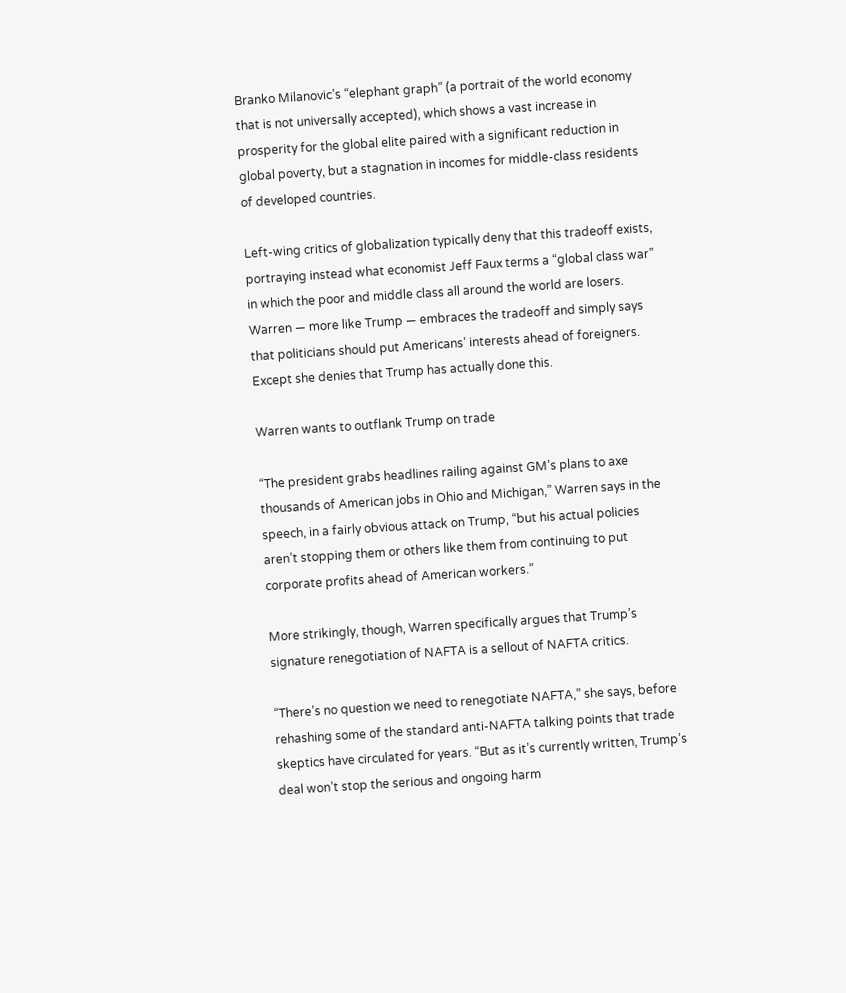Branko Milanovic’s “elephant graph” (a portrait of the world economy that is not universally accepted), which shows a vast increase in prosperity for the global elite paired with a significant reduction in global poverty, but a stagnation in incomes for middle-class residents of developed countries.

Left-wing critics of globalization typically deny that this tradeoff exists, portraying instead what economist Jeff Faux terms a “global class war” in which the poor and middle class all around the world are losers. Warren — more like Trump — embraces the tradeoff and simply says that politicians should put Americans’ interests ahead of foreigners. Except she denies that Trump has actually done this.

Warren wants to outflank Trump on trade

“The president grabs headlines railing against GM’s plans to axe thousands of American jobs in Ohio and Michigan,” Warren says in the speech, in a fairly obvious attack on Trump, “but his actual policies aren’t stopping them or others like them from continuing to put corporate profits ahead of American workers.”

More strikingly, though, Warren specifically argues that Trump’s signature renegotiation of NAFTA is a sellout of NAFTA critics.

“There’s no question we need to renegotiate NAFTA,” she says, before rehashing some of the standard anti-NAFTA talking points that trade skeptics have circulated for years. “But as it’s currently written, Trump’s deal won’t stop the serious and ongoing harm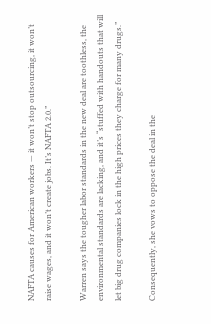NAFTA causes for American workers — it won’t stop outsourcing, it won’t raise wages, and it won’t create jobs. It’s NAFTA 2.0.”

Warren says the tougher labor standards in the new deal are toothless, the environmental standards are lacking, and it’s “stuffed with handouts that will let big drug companies lock in the high prices they charge for many drugs.”

Consequently, she vows to oppose the deal in the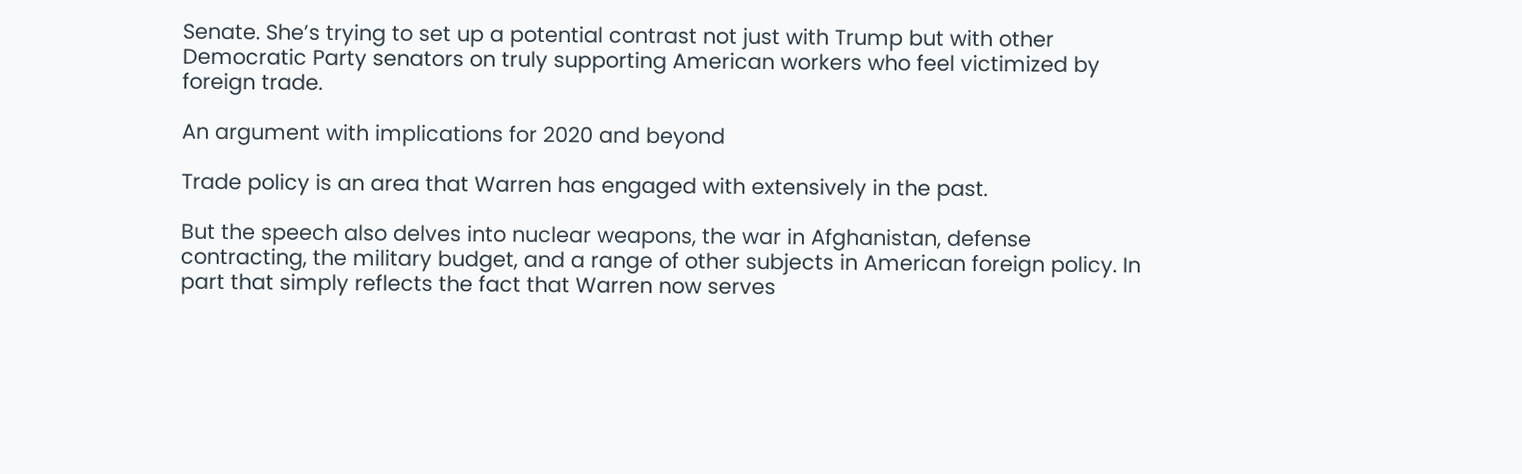Senate. She’s trying to set up a potential contrast not just with Trump but with other Democratic Party senators on truly supporting American workers who feel victimized by foreign trade.

An argument with implications for 2020 and beyond

Trade policy is an area that Warren has engaged with extensively in the past.

But the speech also delves into nuclear weapons, the war in Afghanistan, defense contracting, the military budget, and a range of other subjects in American foreign policy. In part that simply reflects the fact that Warren now serves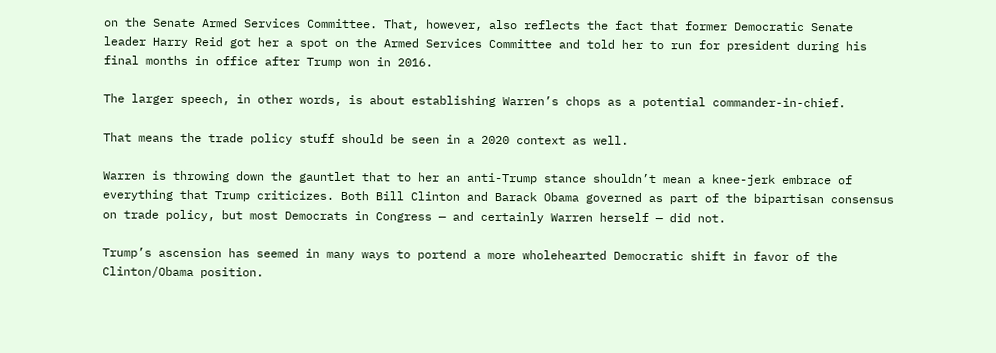on the Senate Armed Services Committee. That, however, also reflects the fact that former Democratic Senate leader Harry Reid got her a spot on the Armed Services Committee and told her to run for president during his final months in office after Trump won in 2016.

The larger speech, in other words, is about establishing Warren’s chops as a potential commander-in-chief.

That means the trade policy stuff should be seen in a 2020 context as well.

Warren is throwing down the gauntlet that to her an anti-Trump stance shouldn’t mean a knee-jerk embrace of everything that Trump criticizes. Both Bill Clinton and Barack Obama governed as part of the bipartisan consensus on trade policy, but most Democrats in Congress — and certainly Warren herself — did not.

Trump’s ascension has seemed in many ways to portend a more wholehearted Democratic shift in favor of the Clinton/Obama position.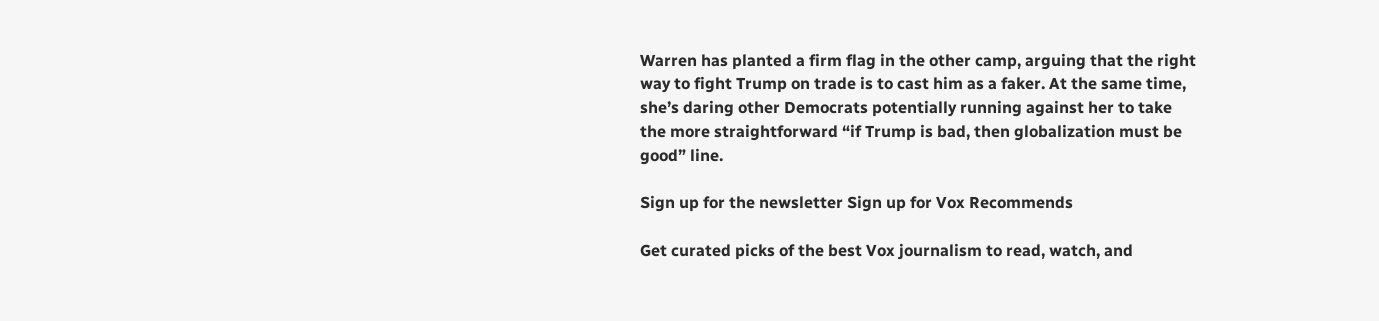Warren has planted a firm flag in the other camp, arguing that the right way to fight Trump on trade is to cast him as a faker. At the same time, she’s daring other Democrats potentially running against her to take the more straightforward “if Trump is bad, then globalization must be good” line.

Sign up for the newsletter Sign up for Vox Recommends

Get curated picks of the best Vox journalism to read, watch, and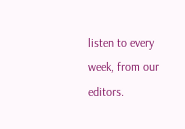listen to every week, from our editors.